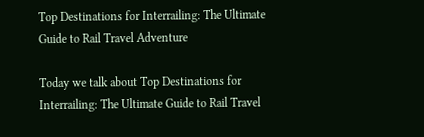Top Destinations for Interrailing: The Ultimate Guide to Rail Travel Adventure

Today we talk about Top Destinations for Interrailing: The Ultimate Guide to Rail Travel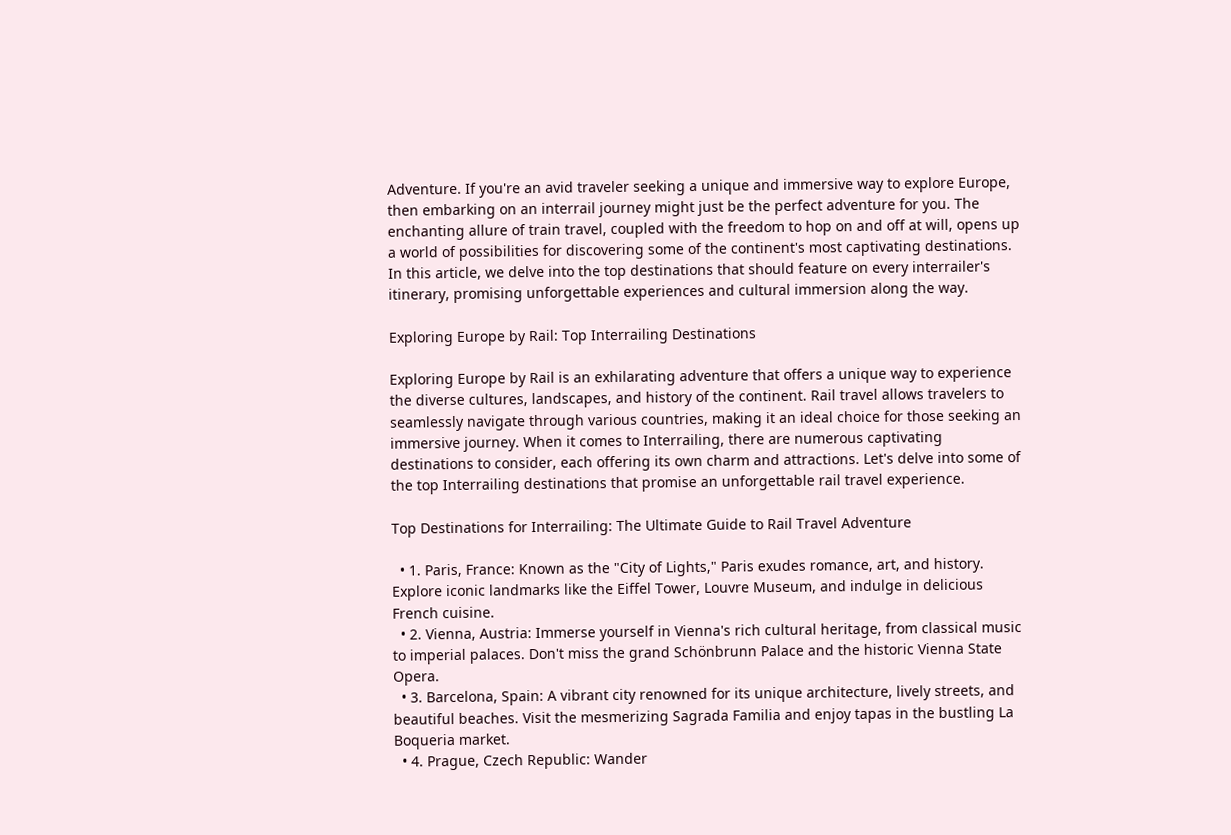Adventure. If you're an avid traveler seeking a unique and immersive way to explore Europe, then embarking on an interrail journey might just be the perfect adventure for you. The enchanting allure of train travel, coupled with the freedom to hop on and off at will, opens up a world of possibilities for discovering some of the continent's most captivating destinations. In this article, we delve into the top destinations that should feature on every interrailer's itinerary, promising unforgettable experiences and cultural immersion along the way.

Exploring Europe by Rail: Top Interrailing Destinations

Exploring Europe by Rail is an exhilarating adventure that offers a unique way to experience the diverse cultures, landscapes, and history of the continent. Rail travel allows travelers to seamlessly navigate through various countries, making it an ideal choice for those seeking an immersive journey. When it comes to Interrailing, there are numerous captivating destinations to consider, each offering its own charm and attractions. Let's delve into some of the top Interrailing destinations that promise an unforgettable rail travel experience.

Top Destinations for Interrailing: The Ultimate Guide to Rail Travel Adventure

  • 1. Paris, France: Known as the "City of Lights," Paris exudes romance, art, and history. Explore iconic landmarks like the Eiffel Tower, Louvre Museum, and indulge in delicious French cuisine.
  • 2. Vienna, Austria: Immerse yourself in Vienna's rich cultural heritage, from classical music to imperial palaces. Don't miss the grand Schönbrunn Palace and the historic Vienna State Opera.
  • 3. Barcelona, Spain: A vibrant city renowned for its unique architecture, lively streets, and beautiful beaches. Visit the mesmerizing Sagrada Familia and enjoy tapas in the bustling La Boqueria market.
  • 4. Prague, Czech Republic: Wander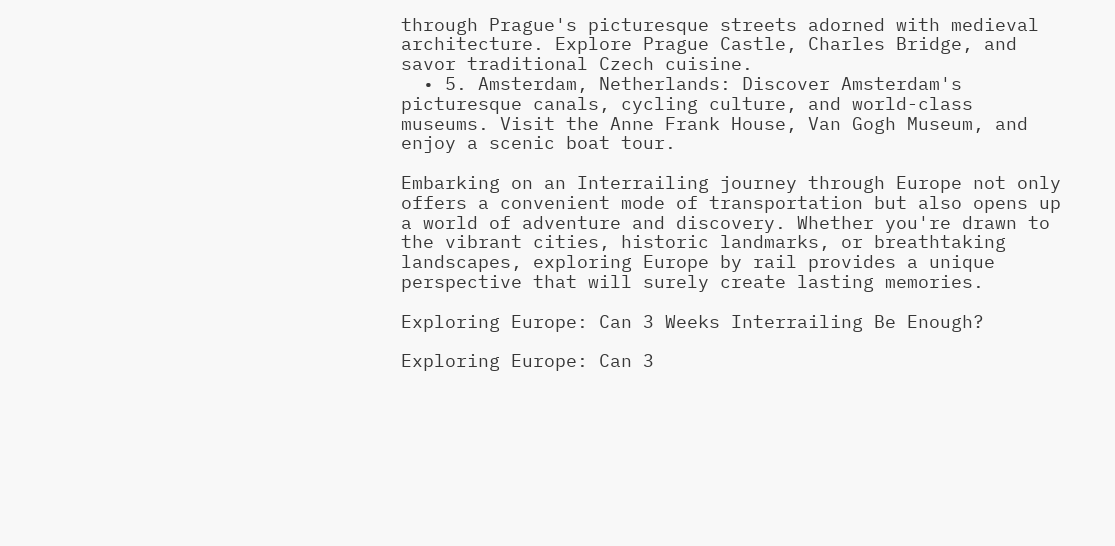through Prague's picturesque streets adorned with medieval architecture. Explore Prague Castle, Charles Bridge, and savor traditional Czech cuisine.
  • 5. Amsterdam, Netherlands: Discover Amsterdam's picturesque canals, cycling culture, and world-class museums. Visit the Anne Frank House, Van Gogh Museum, and enjoy a scenic boat tour.

Embarking on an Interrailing journey through Europe not only offers a convenient mode of transportation but also opens up a world of adventure and discovery. Whether you're drawn to the vibrant cities, historic landmarks, or breathtaking landscapes, exploring Europe by rail provides a unique perspective that will surely create lasting memories.

Exploring Europe: Can 3 Weeks Interrailing Be Enough?

Exploring Europe: Can 3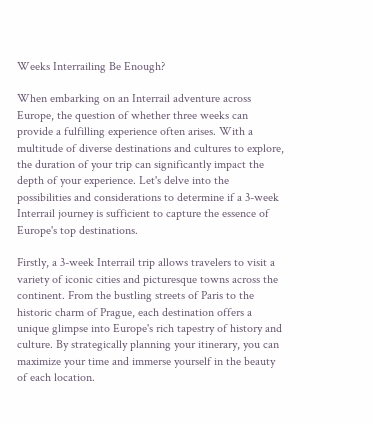Weeks Interrailing Be Enough?

When embarking on an Interrail adventure across Europe, the question of whether three weeks can provide a fulfilling experience often arises. With a multitude of diverse destinations and cultures to explore, the duration of your trip can significantly impact the depth of your experience. Let's delve into the possibilities and considerations to determine if a 3-week Interrail journey is sufficient to capture the essence of Europe's top destinations.

Firstly, a 3-week Interrail trip allows travelers to visit a variety of iconic cities and picturesque towns across the continent. From the bustling streets of Paris to the historic charm of Prague, each destination offers a unique glimpse into Europe's rich tapestry of history and culture. By strategically planning your itinerary, you can maximize your time and immerse yourself in the beauty of each location.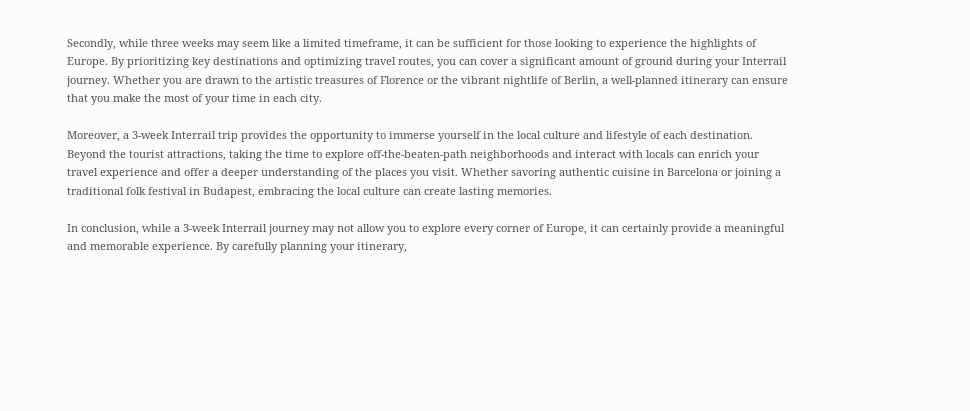Secondly, while three weeks may seem like a limited timeframe, it can be sufficient for those looking to experience the highlights of Europe. By prioritizing key destinations and optimizing travel routes, you can cover a significant amount of ground during your Interrail journey. Whether you are drawn to the artistic treasures of Florence or the vibrant nightlife of Berlin, a well-planned itinerary can ensure that you make the most of your time in each city.

Moreover, a 3-week Interrail trip provides the opportunity to immerse yourself in the local culture and lifestyle of each destination. Beyond the tourist attractions, taking the time to explore off-the-beaten-path neighborhoods and interact with locals can enrich your travel experience and offer a deeper understanding of the places you visit. Whether savoring authentic cuisine in Barcelona or joining a traditional folk festival in Budapest, embracing the local culture can create lasting memories.

In conclusion, while a 3-week Interrail journey may not allow you to explore every corner of Europe, it can certainly provide a meaningful and memorable experience. By carefully planning your itinerary,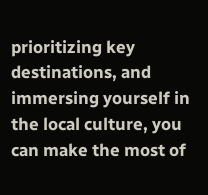prioritizing key destinations, and immersing yourself in the local culture, you can make the most of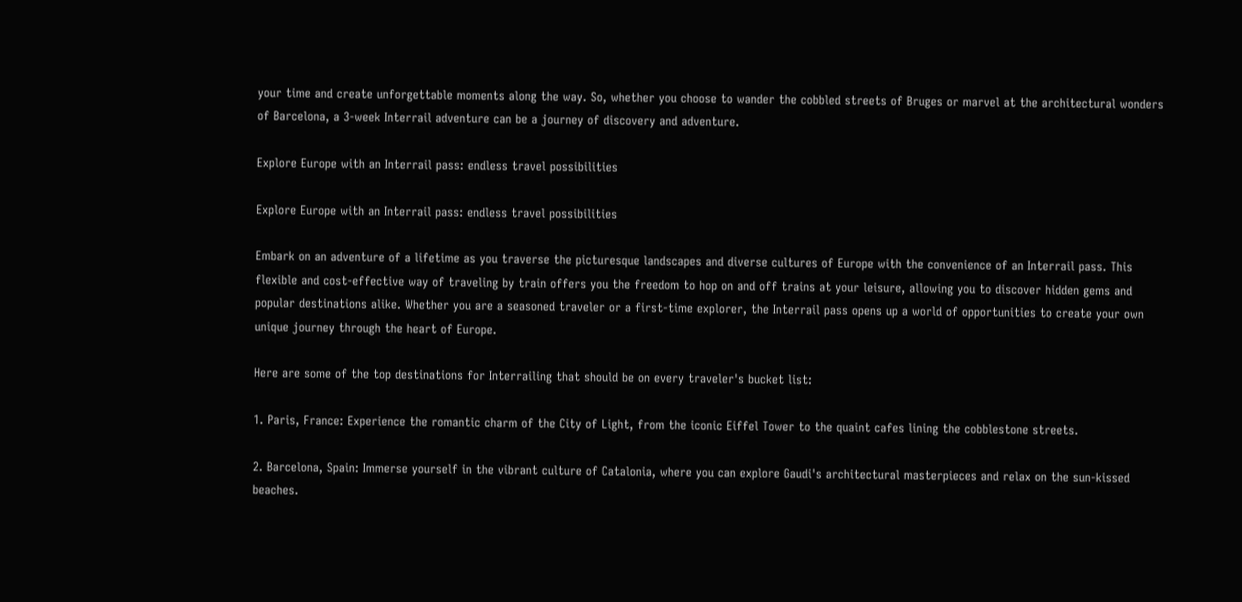your time and create unforgettable moments along the way. So, whether you choose to wander the cobbled streets of Bruges or marvel at the architectural wonders of Barcelona, a 3-week Interrail adventure can be a journey of discovery and adventure.

Explore Europe with an Interrail pass: endless travel possibilities

Explore Europe with an Interrail pass: endless travel possibilities

Embark on an adventure of a lifetime as you traverse the picturesque landscapes and diverse cultures of Europe with the convenience of an Interrail pass. This flexible and cost-effective way of traveling by train offers you the freedom to hop on and off trains at your leisure, allowing you to discover hidden gems and popular destinations alike. Whether you are a seasoned traveler or a first-time explorer, the Interrail pass opens up a world of opportunities to create your own unique journey through the heart of Europe.

Here are some of the top destinations for Interrailing that should be on every traveler's bucket list:

1. Paris, France: Experience the romantic charm of the City of Light, from the iconic Eiffel Tower to the quaint cafes lining the cobblestone streets.

2. Barcelona, Spain: Immerse yourself in the vibrant culture of Catalonia, where you can explore Gaudi's architectural masterpieces and relax on the sun-kissed beaches.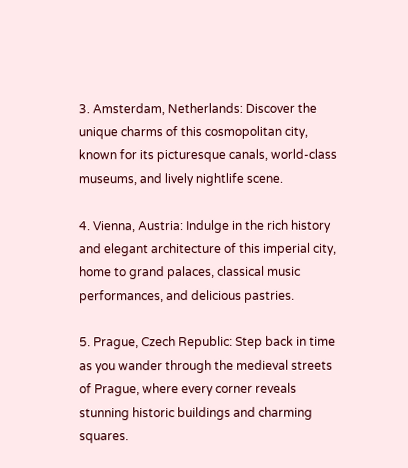3. Amsterdam, Netherlands: Discover the unique charms of this cosmopolitan city, known for its picturesque canals, world-class museums, and lively nightlife scene.

4. Vienna, Austria: Indulge in the rich history and elegant architecture of this imperial city, home to grand palaces, classical music performances, and delicious pastries.

5. Prague, Czech Republic: Step back in time as you wander through the medieval streets of Prague, where every corner reveals stunning historic buildings and charming squares.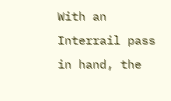With an Interrail pass in hand, the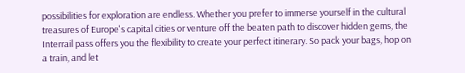possibilities for exploration are endless. Whether you prefer to immerse yourself in the cultural treasures of Europe's capital cities or venture off the beaten path to discover hidden gems, the Interrail pass offers you the flexibility to create your perfect itinerary. So pack your bags, hop on a train, and let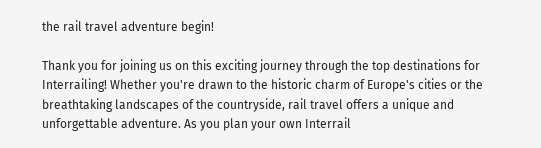the rail travel adventure begin!

Thank you for joining us on this exciting journey through the top destinations for Interrailing! Whether you're drawn to the historic charm of Europe's cities or the breathtaking landscapes of the countryside, rail travel offers a unique and unforgettable adventure. As you plan your own Interrail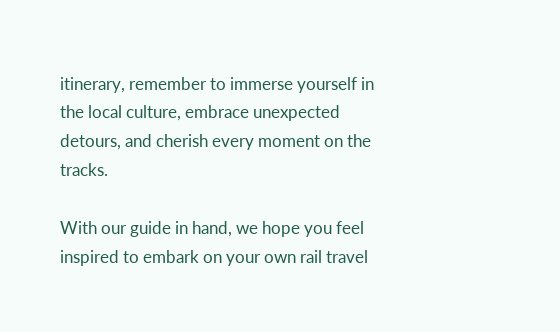itinerary, remember to immerse yourself in the local culture, embrace unexpected detours, and cherish every moment on the tracks.

With our guide in hand, we hope you feel inspired to embark on your own rail travel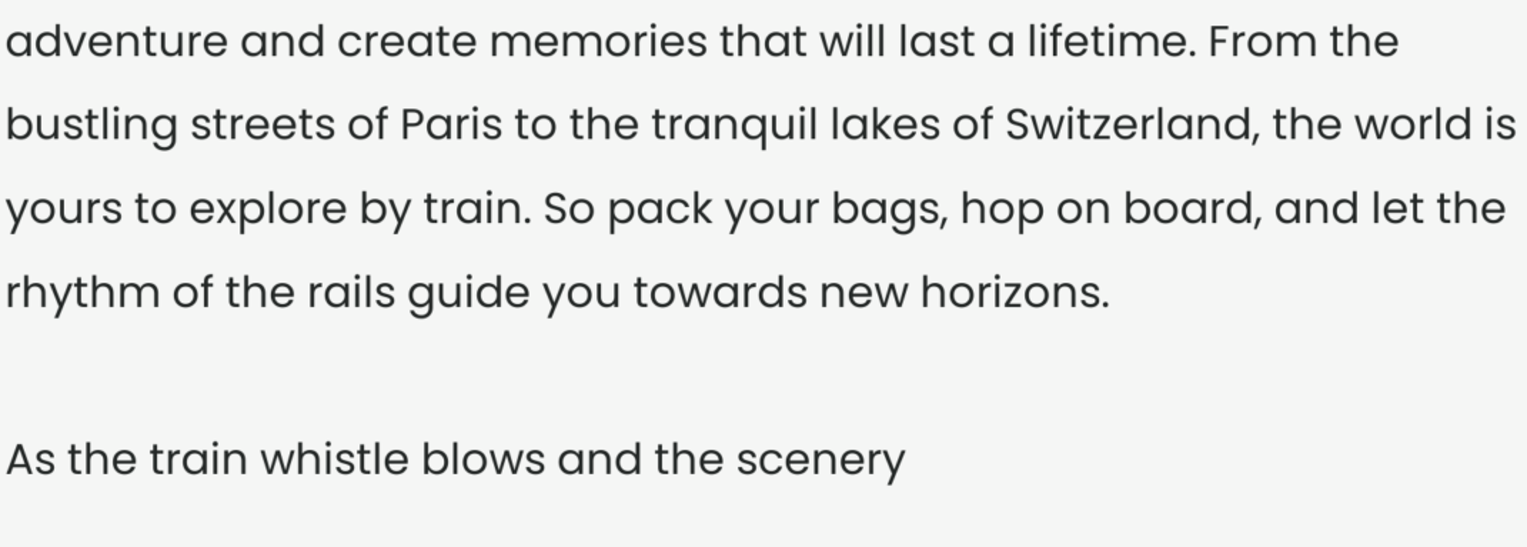adventure and create memories that will last a lifetime. From the bustling streets of Paris to the tranquil lakes of Switzerland, the world is yours to explore by train. So pack your bags, hop on board, and let the rhythm of the rails guide you towards new horizons.

As the train whistle blows and the scenery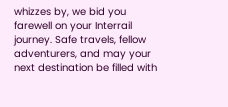whizzes by, we bid you farewell on your Interrail journey. Safe travels, fellow adventurers, and may your next destination be filled with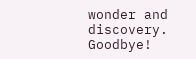wonder and discovery. Goodbye!